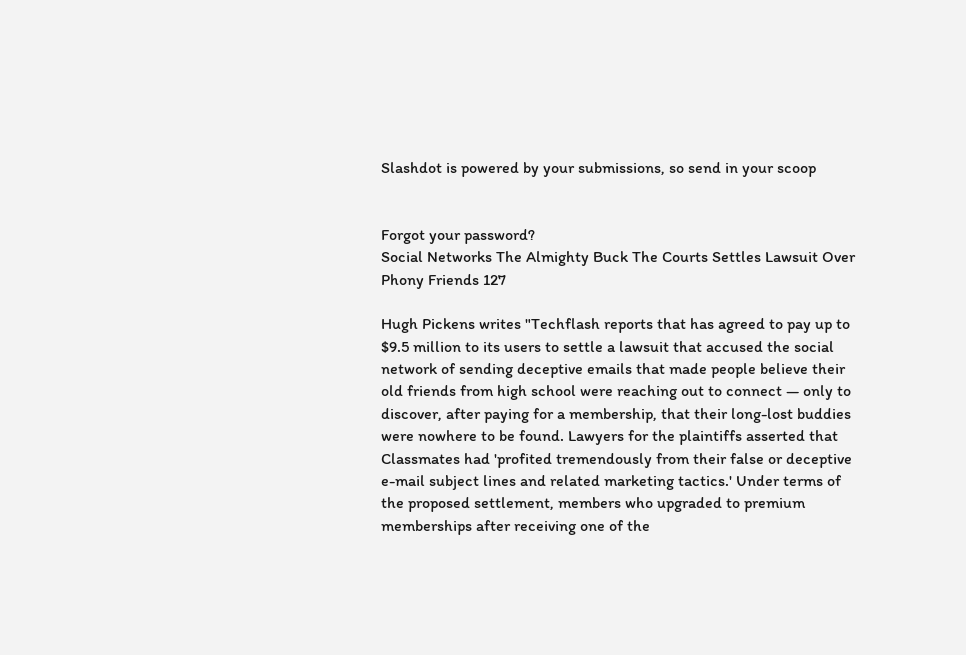Slashdot is powered by your submissions, so send in your scoop


Forgot your password?
Social Networks The Almighty Buck The Courts Settles Lawsuit Over Phony Friends 127

Hugh Pickens writes "Techflash reports that has agreed to pay up to $9.5 million to its users to settle a lawsuit that accused the social network of sending deceptive emails that made people believe their old friends from high school were reaching out to connect — only to discover, after paying for a membership, that their long-lost buddies were nowhere to be found. Lawyers for the plaintiffs asserted that Classmates had 'profited tremendously from their false or deceptive e-mail subject lines and related marketing tactics.' Under terms of the proposed settlement, members who upgraded to premium memberships after receiving one of the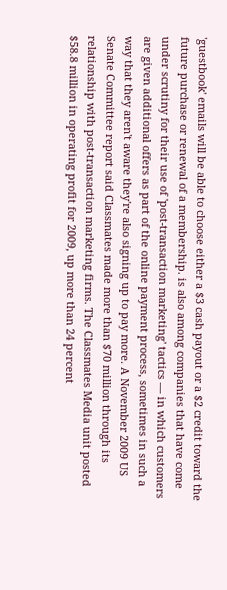'guestbook' emails will be able to choose either a $3 cash payout or a $2 credit toward the future purchase or renewal of a membership. is also among companies that have come under scrutiny for their use of 'post-transaction marketing' tactics — in which customers are given additional offers as part of the online payment process, sometimes in such a way that they aren't aware they're also signing up to pay more. A November 2009 US Senate Committee report said Classmates made more than $70 million through its relationship with post-transaction marketing firms. The Classmates Media unit posted $58.8 million in operating profit for 2009, up more than 24 percent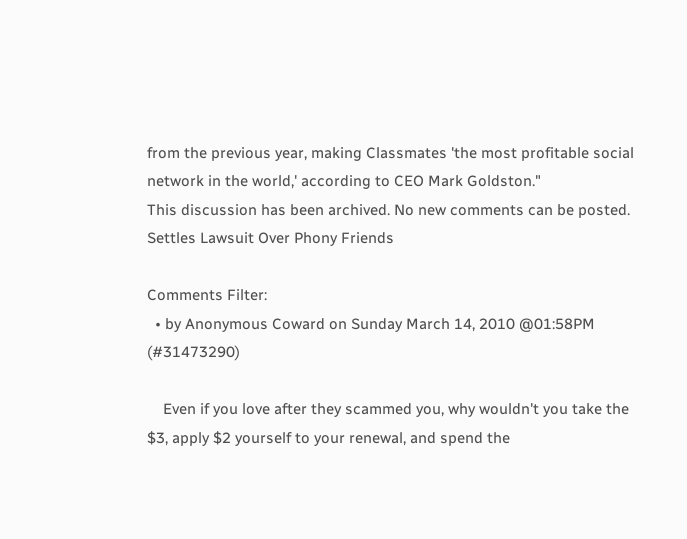from the previous year, making Classmates 'the most profitable social network in the world,' according to CEO Mark Goldston."
This discussion has been archived. No new comments can be posted. Settles Lawsuit Over Phony Friends

Comments Filter:
  • by Anonymous Coward on Sunday March 14, 2010 @01:58PM (#31473290)

    Even if you love after they scammed you, why wouldn't you take the $3, apply $2 yourself to your renewal, and spend the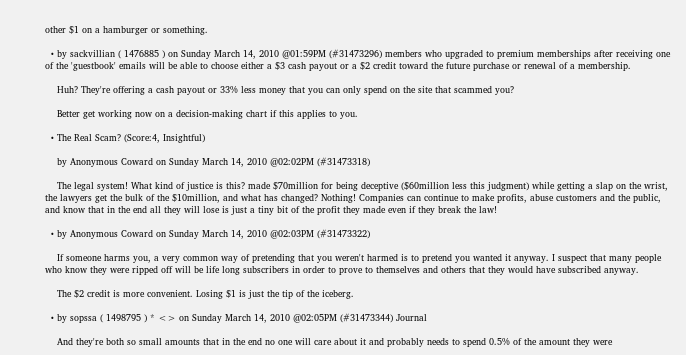other $1 on a hamburger or something.

  • by sackvillian ( 1476885 ) on Sunday March 14, 2010 @01:59PM (#31473296) members who upgraded to premium memberships after receiving one of the 'guestbook' emails will be able to choose either a $3 cash payout or a $2 credit toward the future purchase or renewal of a membership.

    Huh? They're offering a cash payout or 33% less money that you can only spend on the site that scammed you?

    Better get working now on a decision-making chart if this applies to you.

  • The Real Scam? (Score:4, Insightful)

    by Anonymous Coward on Sunday March 14, 2010 @02:02PM (#31473318)

    The legal system! What kind of justice is this? made $70million for being deceptive ($60million less this judgment) while getting a slap on the wrist, the lawyers get the bulk of the $10million, and what has changed? Nothing! Companies can continue to make profits, abuse customers and the public, and know that in the end all they will lose is just a tiny bit of the profit they made even if they break the law!

  • by Anonymous Coward on Sunday March 14, 2010 @02:03PM (#31473322)

    If someone harms you, a very common way of pretending that you weren't harmed is to pretend you wanted it anyway. I suspect that many people who know they were ripped off will be life long subscribers in order to prove to themselves and others that they would have subscribed anyway.

    The $2 credit is more convenient. Losing $1 is just the tip of the iceberg.

  • by sopssa ( 1498795 ) * <> on Sunday March 14, 2010 @02:05PM (#31473344) Journal

    And they're both so small amounts that in the end no one will care about it and probably needs to spend 0.5% of the amount they were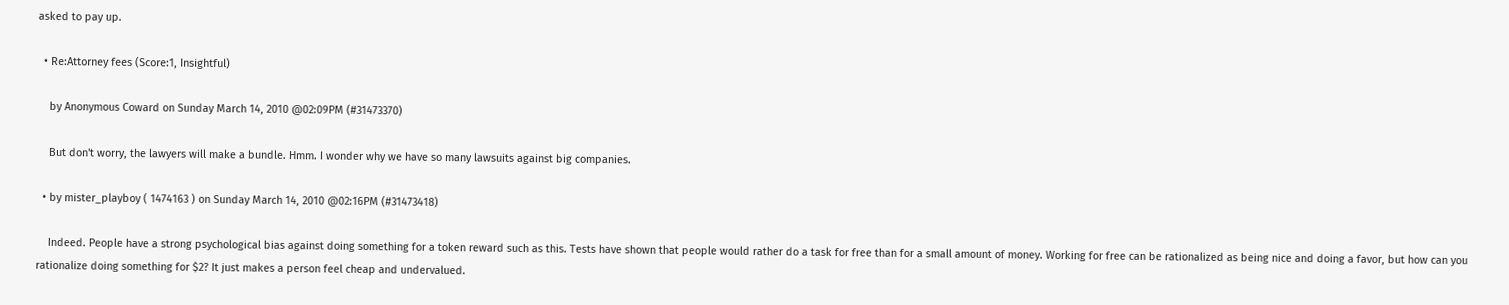asked to pay up.

  • Re:Attorney fees (Score:1, Insightful)

    by Anonymous Coward on Sunday March 14, 2010 @02:09PM (#31473370)

    But don't worry, the lawyers will make a bundle. Hmm. I wonder why we have so many lawsuits against big companies.

  • by mister_playboy ( 1474163 ) on Sunday March 14, 2010 @02:16PM (#31473418)

    Indeed. People have a strong psychological bias against doing something for a token reward such as this. Tests have shown that people would rather do a task for free than for a small amount of money. Working for free can be rationalized as being nice and doing a favor, but how can you rationalize doing something for $2? It just makes a person feel cheap and undervalued.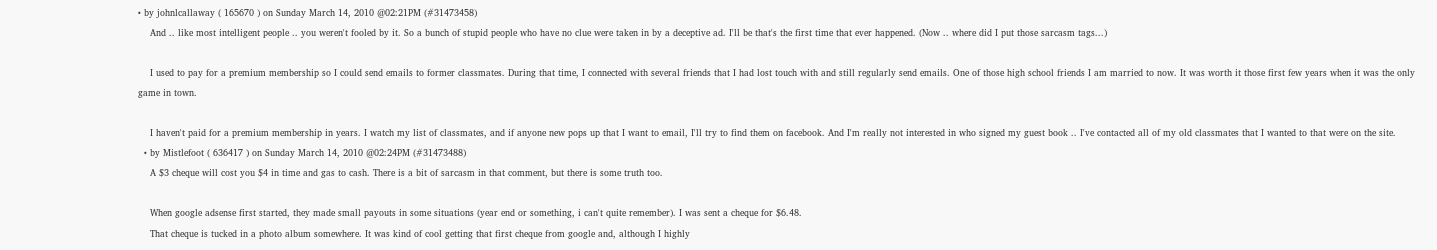• by johnlcallaway ( 165670 ) on Sunday March 14, 2010 @02:21PM (#31473458)
    And .. like most intelligent people .. you weren't fooled by it. So a bunch of stupid people who have no clue were taken in by a deceptive ad. I'll be that's the first time that ever happened. (Now .. where did I put those sarcasm tags...)

    I used to pay for a premium membership so I could send emails to former classmates. During that time, I connected with several friends that I had lost touch with and still regularly send emails. One of those high school friends I am married to now. It was worth it those first few years when it was the only game in town.

    I haven't paid for a premium membership in years. I watch my list of classmates, and if anyone new pops up that I want to email, I'll try to find them on facebook. And I'm really not interested in who signed my guest book .. I've contacted all of my old classmates that I wanted to that were on the site.
  • by Mistlefoot ( 636417 ) on Sunday March 14, 2010 @02:24PM (#31473488)
    A $3 cheque will cost you $4 in time and gas to cash. There is a bit of sarcasm in that comment, but there is some truth too.

    When google adsense first started, they made small payouts in some situations (year end or something, i can't quite remember). I was sent a cheque for $6.48.
    That cheque is tucked in a photo album somewhere. It was kind of cool getting that first cheque from google and, although I highly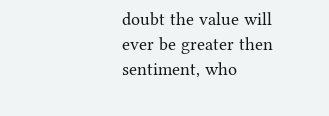doubt the value will ever be greater then sentiment, who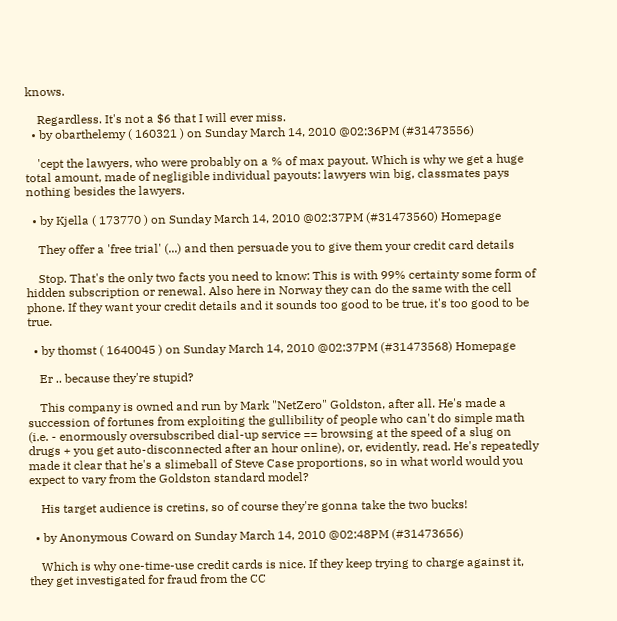knows.

    Regardless. It's not a $6 that I will ever miss.
  • by obarthelemy ( 160321 ) on Sunday March 14, 2010 @02:36PM (#31473556)

    'cept the lawyers, who were probably on a % of max payout. Which is why we get a huge total amount, made of negligible individual payouts: lawyers win big, classmates pays nothing besides the lawyers.

  • by Kjella ( 173770 ) on Sunday March 14, 2010 @02:37PM (#31473560) Homepage

    They offer a 'free trial' (...) and then persuade you to give them your credit card details

    Stop. That's the only two facts you need to know: This is with 99% certainty some form of hidden subscription or renewal. Also here in Norway they can do the same with the cell phone. If they want your credit details and it sounds too good to be true, it's too good to be true.

  • by thomst ( 1640045 ) on Sunday March 14, 2010 @02:37PM (#31473568) Homepage

    Er .. because they're stupid?

    This company is owned and run by Mark "NetZero" Goldston, after all. He's made a succession of fortunes from exploiting the gullibility of people who can't do simple math (i.e. - enormously oversubscribed dial-up service == browsing at the speed of a slug on drugs + you get auto-disconnected after an hour online), or, evidently, read. He's repeatedly made it clear that he's a slimeball of Steve Case proportions, so in what world would you expect to vary from the Goldston standard model?

    His target audience is cretins, so of course they're gonna take the two bucks!

  • by Anonymous Coward on Sunday March 14, 2010 @02:48PM (#31473656)

    Which is why one-time-use credit cards is nice. If they keep trying to charge against it, they get investigated for fraud from the CC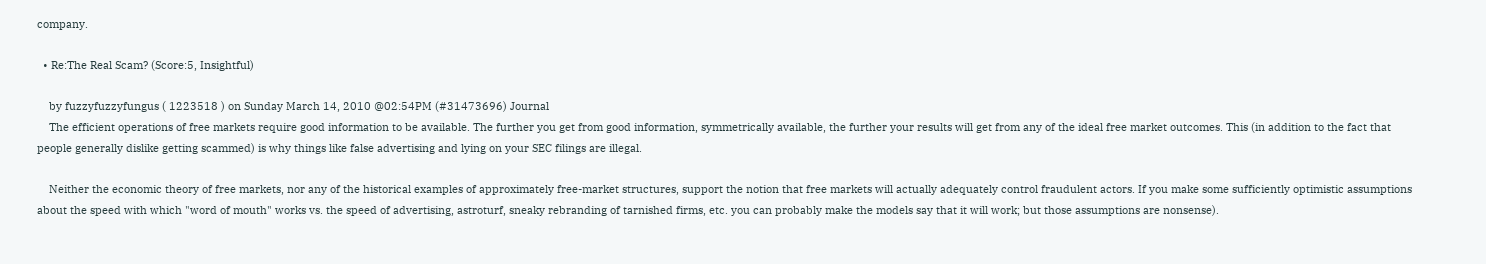company.

  • Re:The Real Scam? (Score:5, Insightful)

    by fuzzyfuzzyfungus ( 1223518 ) on Sunday March 14, 2010 @02:54PM (#31473696) Journal
    The efficient operations of free markets require good information to be available. The further you get from good information, symmetrically available, the further your results will get from any of the ideal free market outcomes. This (in addition to the fact that people generally dislike getting scammed) is why things like false advertising and lying on your SEC filings are illegal.

    Neither the economic theory of free markets, nor any of the historical examples of approximately free-market structures, support the notion that free markets will actually adequately control fraudulent actors. If you make some sufficiently optimistic assumptions about the speed with which "word of mouth" works vs. the speed of advertising, astroturf, sneaky rebranding of tarnished firms, etc. you can probably make the models say that it will work; but those assumptions are nonsense).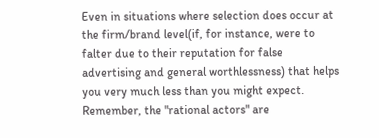Even in situations where selection does occur at the firm/brand level(if, for instance, were to falter due to their reputation for false advertising and general worthlessness) that helps you very much less than you might expect. Remember, the "rational actors" are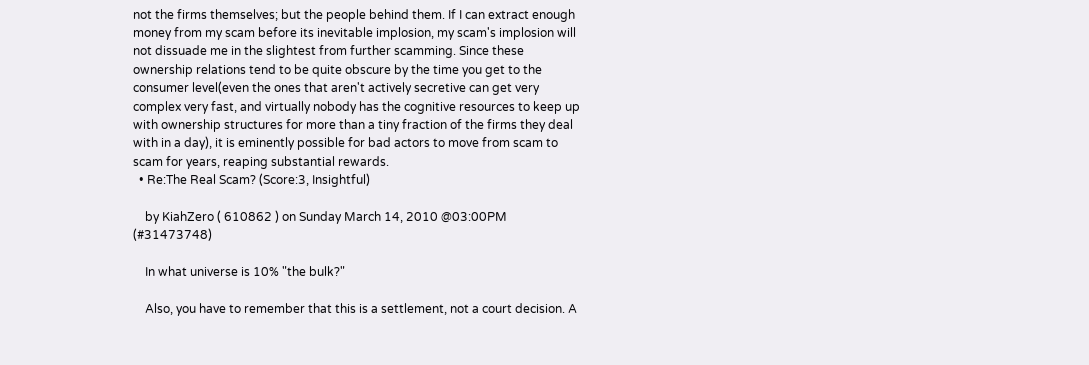not the firms themselves; but the people behind them. If I can extract enough money from my scam before its inevitable implosion, my scam's implosion will not dissuade me in the slightest from further scamming. Since these ownership relations tend to be quite obscure by the time you get to the consumer level(even the ones that aren't actively secretive can get very complex very fast, and virtually nobody has the cognitive resources to keep up with ownership structures for more than a tiny fraction of the firms they deal with in a day), it is eminently possible for bad actors to move from scam to scam for years, reaping substantial rewards.
  • Re:The Real Scam? (Score:3, Insightful)

    by KiahZero ( 610862 ) on Sunday March 14, 2010 @03:00PM (#31473748)

    In what universe is 10% "the bulk?"

    Also, you have to remember that this is a settlement, not a court decision. A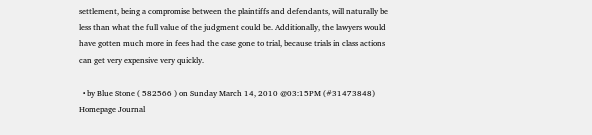settlement, being a compromise between the plaintiffs and defendants, will naturally be less than what the full value of the judgment could be. Additionally, the lawyers would have gotten much more in fees had the case gone to trial, because trials in class actions can get very expensive very quickly.

  • by Blue Stone ( 582566 ) on Sunday March 14, 2010 @03:15PM (#31473848) Homepage Journal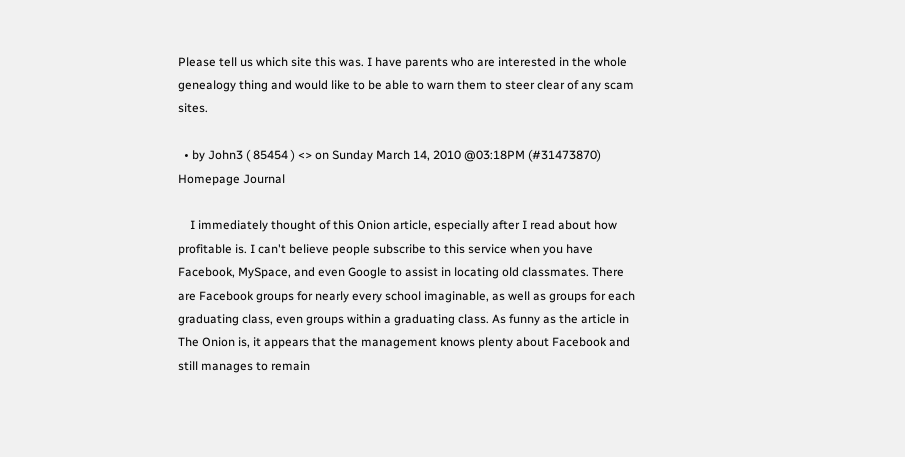Please tell us which site this was. I have parents who are interested in the whole genealogy thing and would like to be able to warn them to steer clear of any scam sites.

  • by John3 ( 85454 ) <> on Sunday March 14, 2010 @03:18PM (#31473870) Homepage Journal

    I immediately thought of this Onion article, especially after I read about how profitable is. I can't believe people subscribe to this service when you have Facebook, MySpace, and even Google to assist in locating old classmates. There are Facebook groups for nearly every school imaginable, as well as groups for each graduating class, even groups within a graduating class. As funny as the article in The Onion is, it appears that the management knows plenty about Facebook and still manages to remain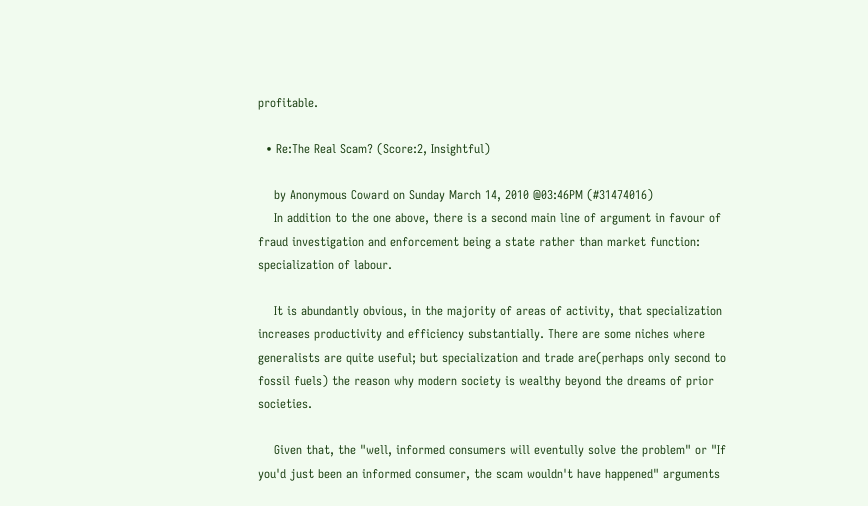profitable.

  • Re:The Real Scam? (Score:2, Insightful)

    by Anonymous Coward on Sunday March 14, 2010 @03:46PM (#31474016)
    In addition to the one above, there is a second main line of argument in favour of fraud investigation and enforcement being a state rather than market function: specialization of labour.

    It is abundantly obvious, in the majority of areas of activity, that specialization increases productivity and efficiency substantially. There are some niches where generalists are quite useful; but specialization and trade are(perhaps only second to fossil fuels) the reason why modern society is wealthy beyond the dreams of prior societies.

    Given that, the "well, informed consumers will eventully solve the problem" or "If you'd just been an informed consumer, the scam wouldn't have happened" arguments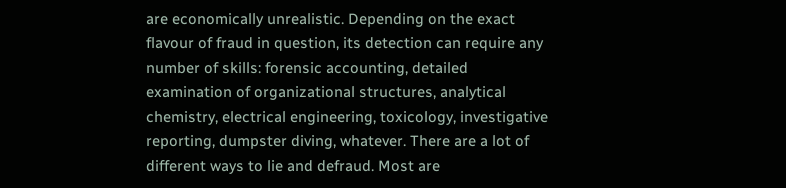are economically unrealistic. Depending on the exact flavour of fraud in question, its detection can require any number of skills: forensic accounting, detailed examination of organizational structures, analytical chemistry, electrical engineering, toxicology, investigative reporting, dumpster diving, whatever. There are a lot of different ways to lie and defraud. Most are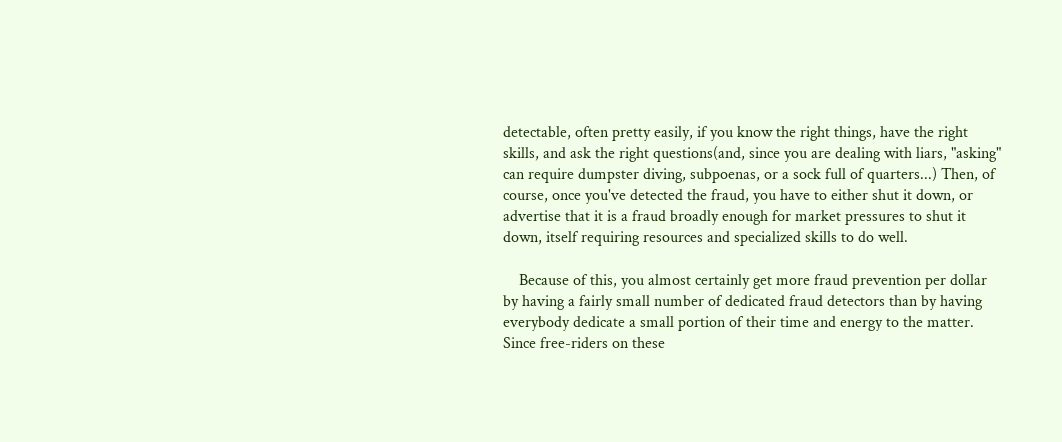detectable, often pretty easily, if you know the right things, have the right skills, and ask the right questions(and, since you are dealing with liars, "asking" can require dumpster diving, subpoenas, or a sock full of quarters...) Then, of course, once you've detected the fraud, you have to either shut it down, or advertise that it is a fraud broadly enough for market pressures to shut it down, itself requiring resources and specialized skills to do well.

    Because of this, you almost certainly get more fraud prevention per dollar by having a fairly small number of dedicated fraud detectors than by having everybody dedicate a small portion of their time and energy to the matter. Since free-riders on these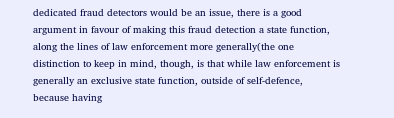dedicated fraud detectors would be an issue, there is a good argument in favour of making this fraud detection a state function, along the lines of law enforcement more generally(the one distinction to keep in mind, though, is that while law enforcement is generally an exclusive state function, outside of self-defence, because having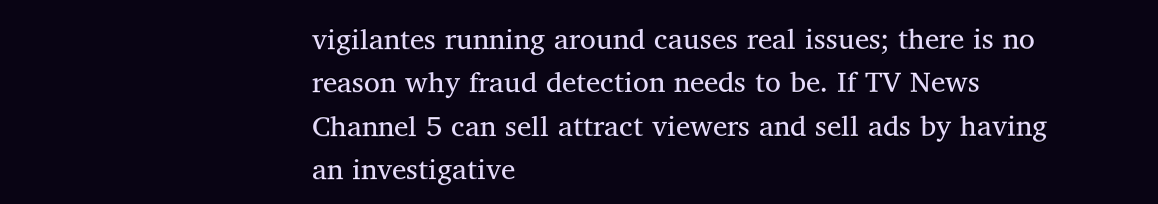vigilantes running around causes real issues; there is no reason why fraud detection needs to be. If TV News Channel 5 can sell attract viewers and sell ads by having an investigative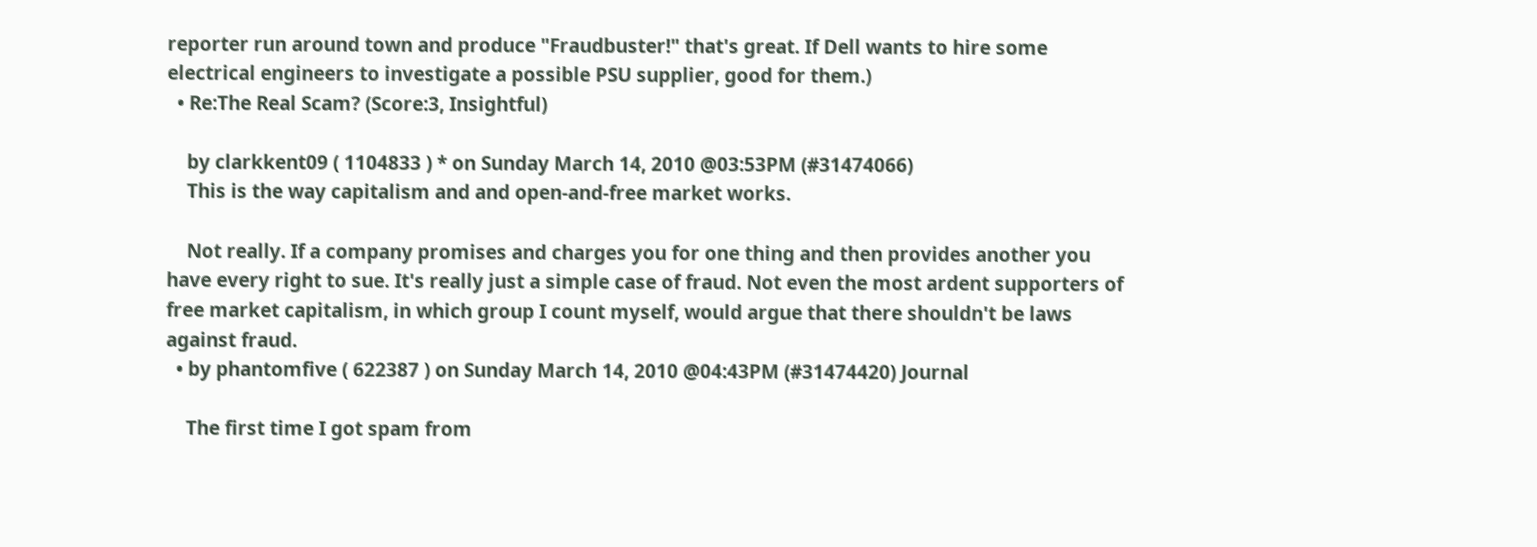reporter run around town and produce "Fraudbuster!" that's great. If Dell wants to hire some electrical engineers to investigate a possible PSU supplier, good for them.)
  • Re:The Real Scam? (Score:3, Insightful)

    by clarkkent09 ( 1104833 ) * on Sunday March 14, 2010 @03:53PM (#31474066)
    This is the way capitalism and and open-and-free market works.

    Not really. If a company promises and charges you for one thing and then provides another you have every right to sue. It's really just a simple case of fraud. Not even the most ardent supporters of free market capitalism, in which group I count myself, would argue that there shouldn't be laws against fraud.
  • by phantomfive ( 622387 ) on Sunday March 14, 2010 @04:43PM (#31474420) Journal

    The first time I got spam from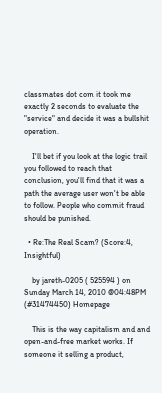classmates dot com it took me exactly 2 seconds to evaluate the "service" and decide it was a bullshit operation.

    I'll bet if you look at the logic trail you followed to reach that conclusion, you'll find that it was a path the average user won't be able to follow. People who commit fraud should be punished.

  • Re:The Real Scam? (Score:4, Insightful)

    by jareth-0205 ( 525594 ) on Sunday March 14, 2010 @04:48PM (#31474450) Homepage

    This is the way capitalism and and open-and-free market works. If someone it selling a product,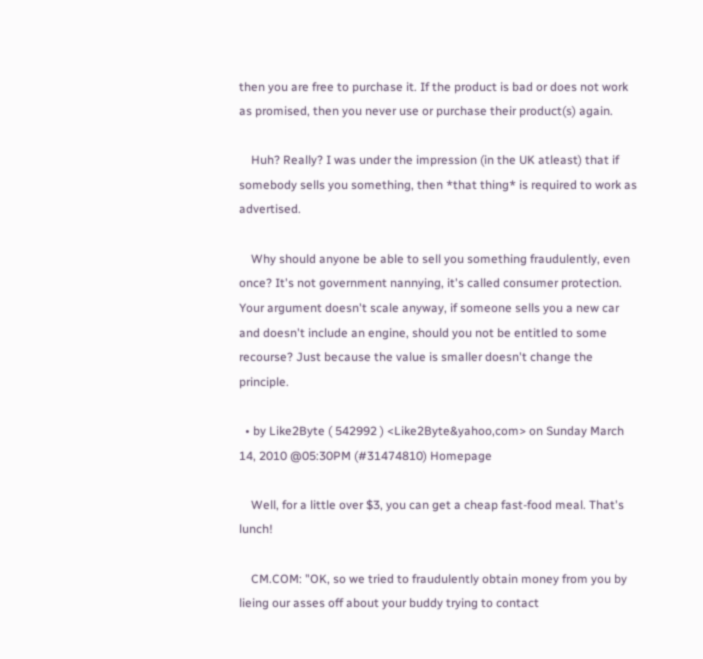then you are free to purchase it. If the product is bad or does not work as promised, then you never use or purchase their product(s) again.

    Huh? Really? I was under the impression (in the UK atleast) that if somebody sells you something, then *that thing* is required to work as advertised.

    Why should anyone be able to sell you something fraudulently, even once? It's not government nannying, it's called consumer protection. Your argument doesn't scale anyway, if someone sells you a new car and doesn't include an engine, should you not be entitled to some recourse? Just because the value is smaller doesn't change the principle.

  • by Like2Byte ( 542992 ) <Like2Byte&yahoo,com> on Sunday March 14, 2010 @05:30PM (#31474810) Homepage

    Well, for a little over $3, you can get a cheap fast-food meal. That's lunch!

    CM.COM: "OK, so we tried to fraudulently obtain money from you by lieing our asses off about your buddy trying to contact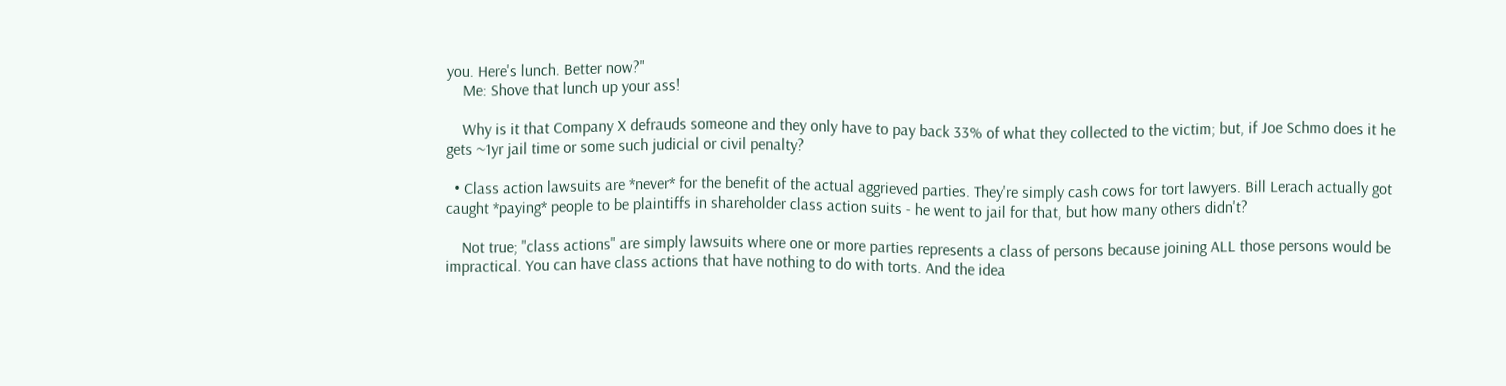you. Here's lunch. Better now?"
    Me: Shove that lunch up your ass!

    Why is it that Company X defrauds someone and they only have to pay back 33% of what they collected to the victim; but, if Joe Schmo does it he gets ~1yr jail time or some such judicial or civil penalty?

  • Class action lawsuits are *never* for the benefit of the actual aggrieved parties. They're simply cash cows for tort lawyers. Bill Lerach actually got caught *paying* people to be plaintiffs in shareholder class action suits - he went to jail for that, but how many others didn't?

    Not true; "class actions" are simply lawsuits where one or more parties represents a class of persons because joining ALL those persons would be impractical. You can have class actions that have nothing to do with torts. And the idea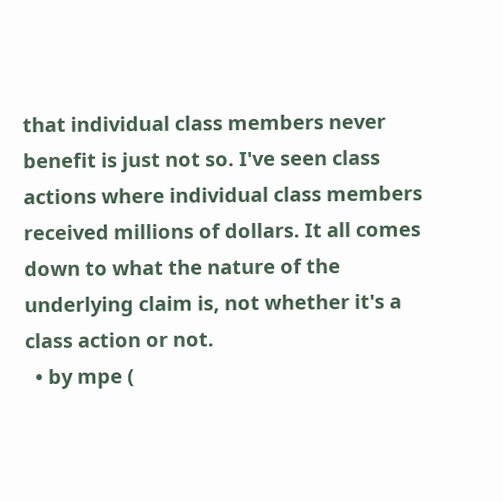that individual class members never benefit is just not so. I've seen class actions where individual class members received millions of dollars. It all comes down to what the nature of the underlying claim is, not whether it's a class action or not.
  • by mpe (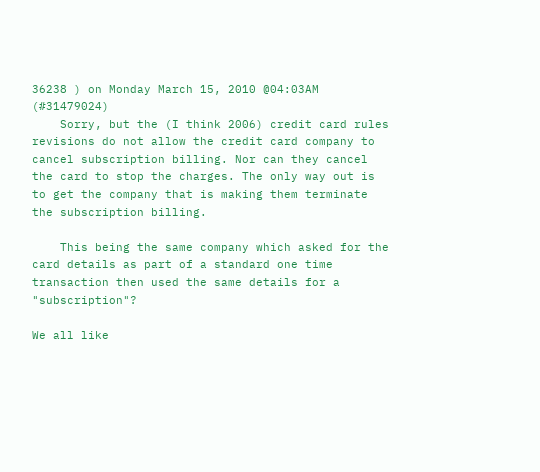36238 ) on Monday March 15, 2010 @04:03AM (#31479024)
    Sorry, but the (I think 2006) credit card rules revisions do not allow the credit card company to cancel subscription billing. Nor can they cancel the card to stop the charges. The only way out is to get the company that is making them terminate the subscription billing.

    This being the same company which asked for the card details as part of a standard one time transaction then used the same details for a "subscription"?

We all like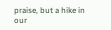praise, but a hike in our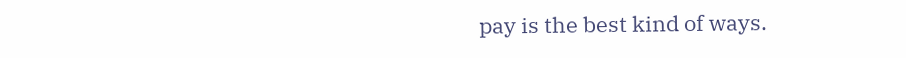pay is the best kind of ways.